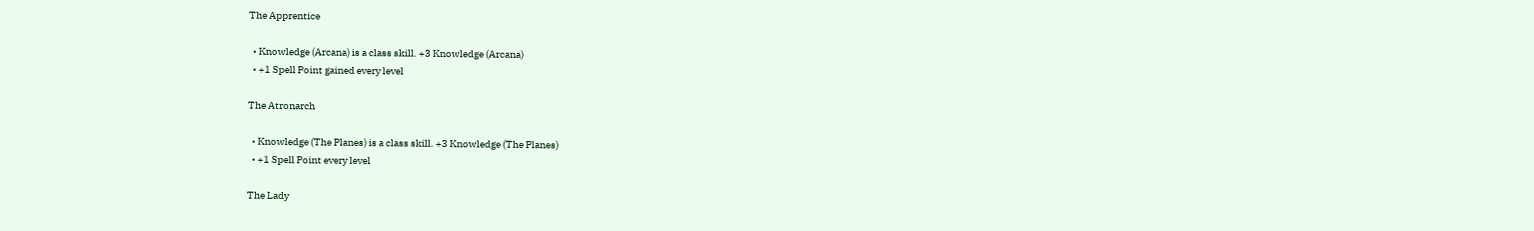The Apprentice

  • Knowledge (Arcana) is a class skill. +3 Knowledge (Arcana)
  • +1 Spell Point gained every level

The Atronarch

  • Knowledge (The Planes) is a class skill. +3 Knowledge (The Planes)
  • +1 Spell Point every level

The Lady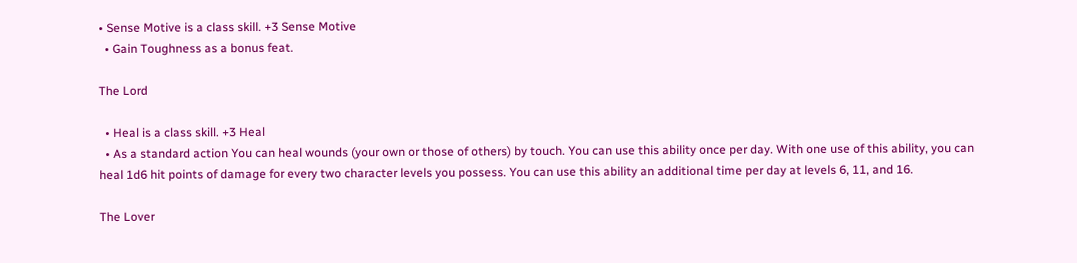• Sense Motive is a class skill. +3 Sense Motive
  • Gain Toughness as a bonus feat.

The Lord

  • Heal is a class skill. +3 Heal
  • As a standard action You can heal wounds (your own or those of others) by touch. You can use this ability once per day. With one use of this ability, you can heal 1d6 hit points of damage for every two character levels you possess. You can use this ability an additional time per day at levels 6, 11, and 16.

The Lover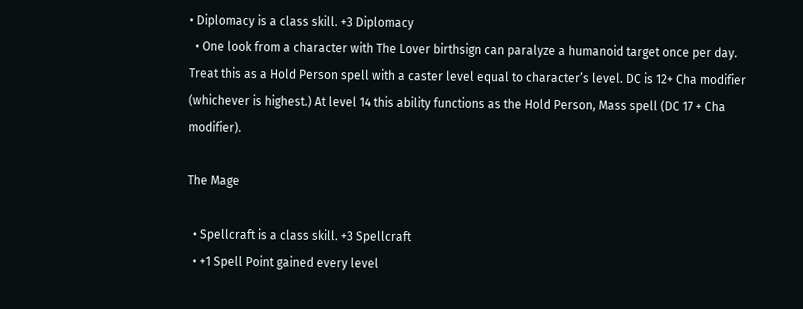• Diplomacy is a class skill. +3 Diplomacy
  • One look from a character with The Lover birthsign can paralyze a humanoid target once per day. Treat this as a Hold Person spell with a caster level equal to character’s level. DC is 12+ Cha modifier (whichever is highest.) At level 14 this ability functions as the Hold Person, Mass spell (DC 17 + Cha modifier).

The Mage

  • Spellcraft is a class skill. +3 Spellcraft
  • +1 Spell Point gained every level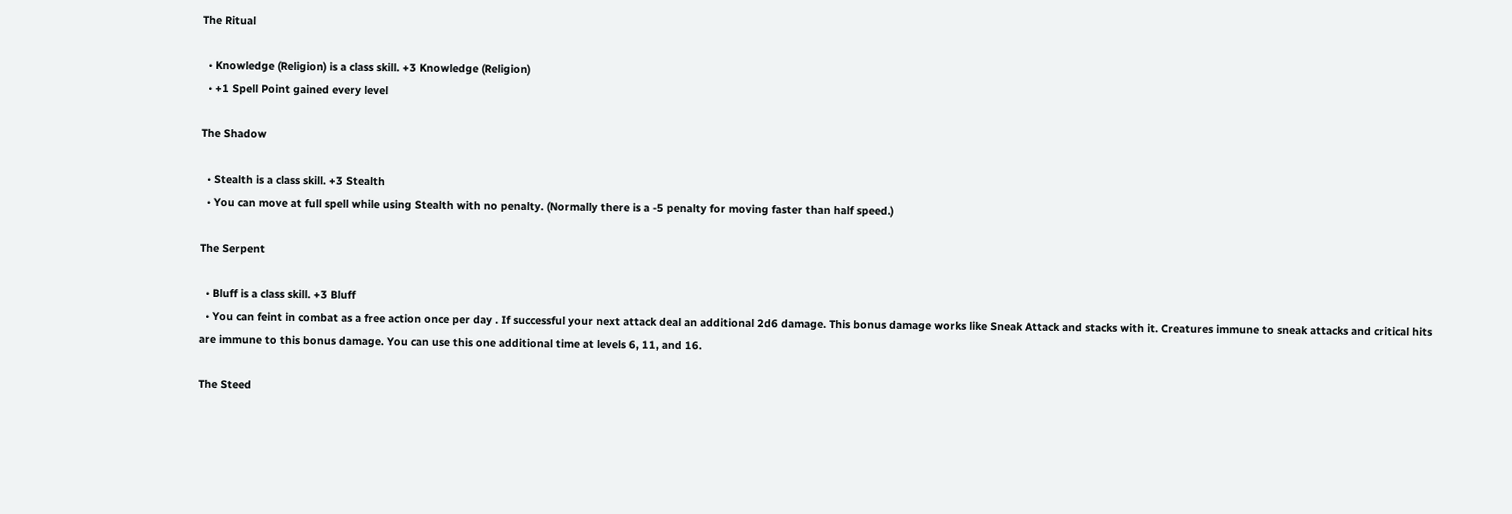The Ritual

  • Knowledge (Religion) is a class skill. +3 Knowledge (Religion)
  • +1 Spell Point gained every level

The Shadow

  • Stealth is a class skill. +3 Stealth
  • You can move at full spell while using Stealth with no penalty. (Normally there is a -5 penalty for moving faster than half speed.)

The Serpent

  • Bluff is a class skill. +3 Bluff
  • You can feint in combat as a free action once per day . If successful your next attack deal an additional 2d6 damage. This bonus damage works like Sneak Attack and stacks with it. Creatures immune to sneak attacks and critical hits are immune to this bonus damage. You can use this one additional time at levels 6, 11, and 16.

The Steed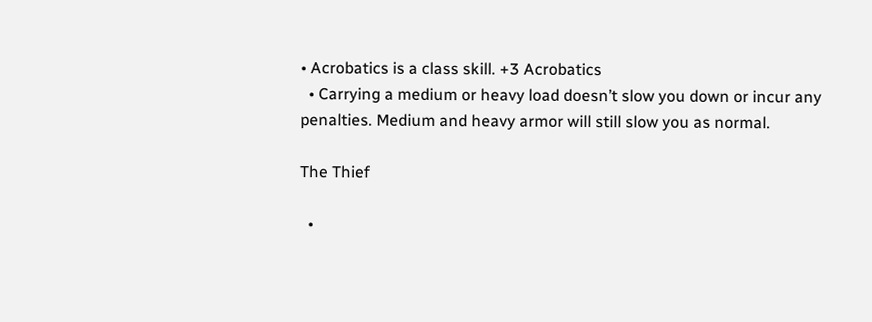• Acrobatics is a class skill. +3 Acrobatics
  • Carrying a medium or heavy load doesn’t slow you down or incur any penalties. Medium and heavy armor will still slow you as normal.

The Thief

  •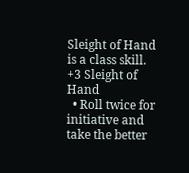Sleight of Hand is a class skill. +3 Sleight of Hand
  • Roll twice for initiative and take the better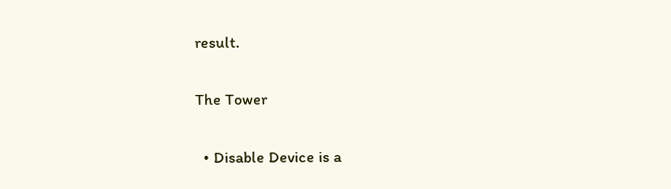result.

The Tower

  • Disable Device is a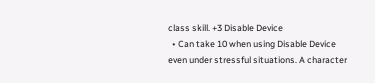class skill. +3 Disable Device
  • Can take 10 when using Disable Device even under stressful situations. A character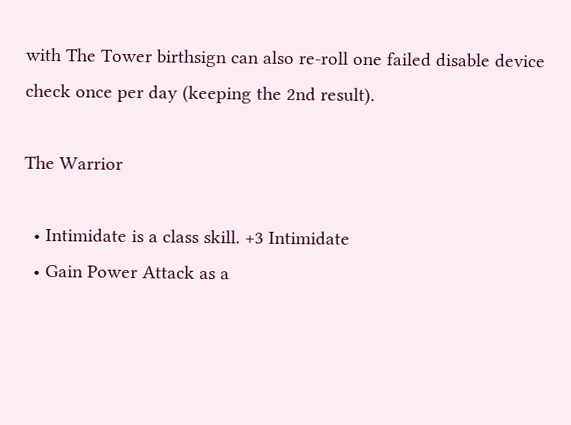with The Tower birthsign can also re-roll one failed disable device check once per day (keeping the 2nd result).

The Warrior

  • Intimidate is a class skill. +3 Intimidate
  • Gain Power Attack as a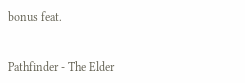bonus feat.


Pathfinder - The Elder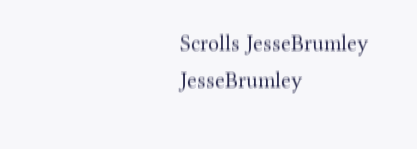Scrolls JesseBrumley JesseBrumley